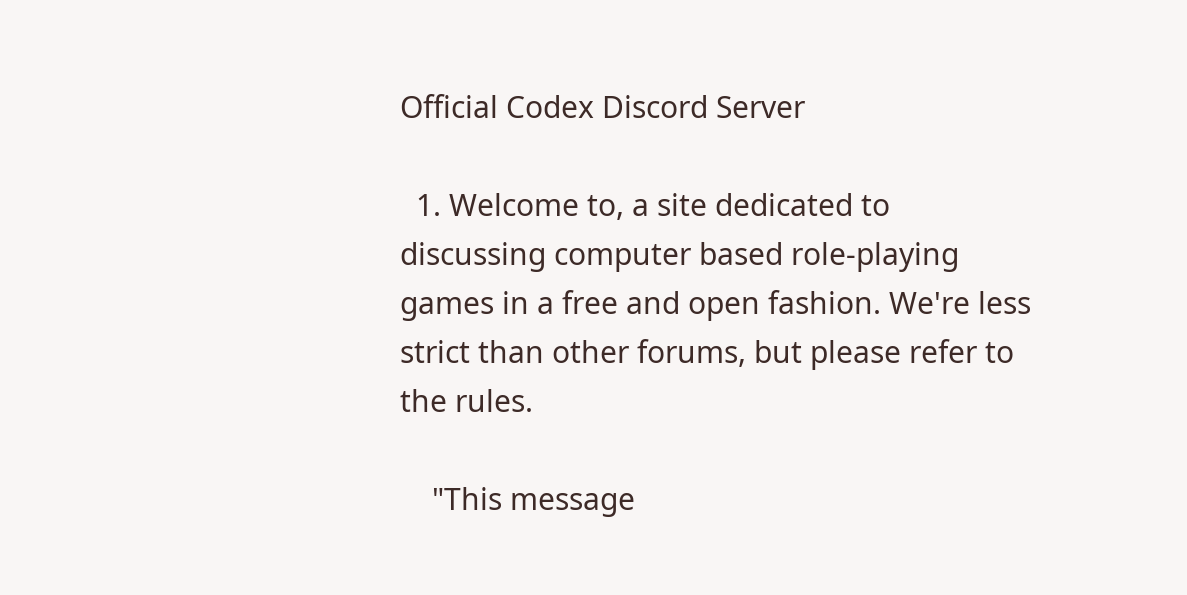Official Codex Discord Server

  1. Welcome to, a site dedicated to discussing computer based role-playing games in a free and open fashion. We're less strict than other forums, but please refer to the rules.

    "This message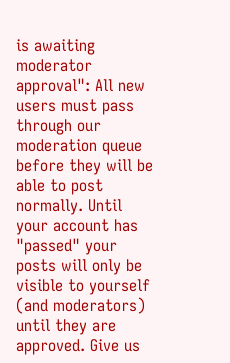is awaiting moderator approval": All new users must pass through our moderation queue before they will be able to post normally. Until your account has "passed" your posts will only be visible to yourself (and moderators) until they are approved. Give us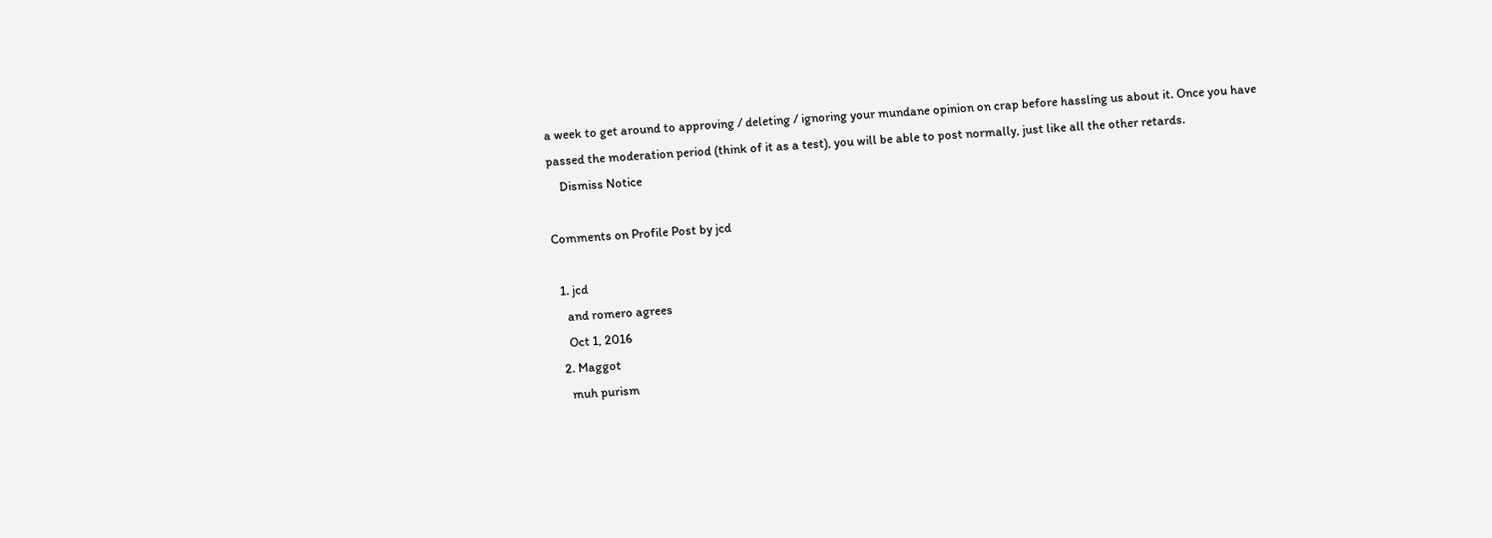a week to get around to approving / deleting / ignoring your mundane opinion on crap before hassling us about it. Once you have passed the moderation period (think of it as a test), you will be able to post normally, just like all the other retards.
    Dismiss Notice

Comments on Profile Post by jcd

  1. jcd
    and romero agrees
    Oct 1, 2016
  2. Maggot
    muh purism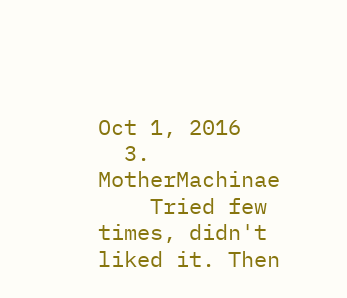Oct 1, 2016
  3. MotherMachinae
    Tried few times, didn't liked it. Then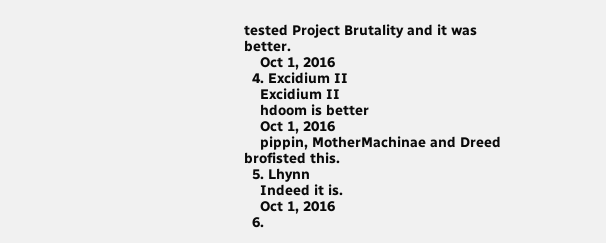tested Project Brutality and it was better.
    Oct 1, 2016
  4. Excidium II
    Excidium II
    hdoom is better
    Oct 1, 2016
    pippin, MotherMachinae and Dreed brofisted this.
  5. Lhynn
    Indeed it is.
    Oct 1, 2016
  6.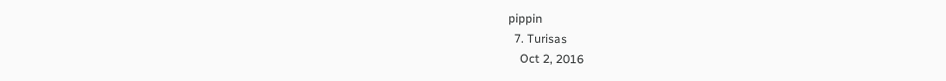pippin
  7. Turisas
    Oct 2, 2016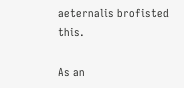aeternalis brofisted this.

As an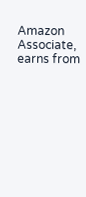Amazon Associate, earns from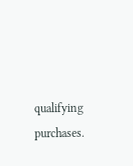qualifying purchases.